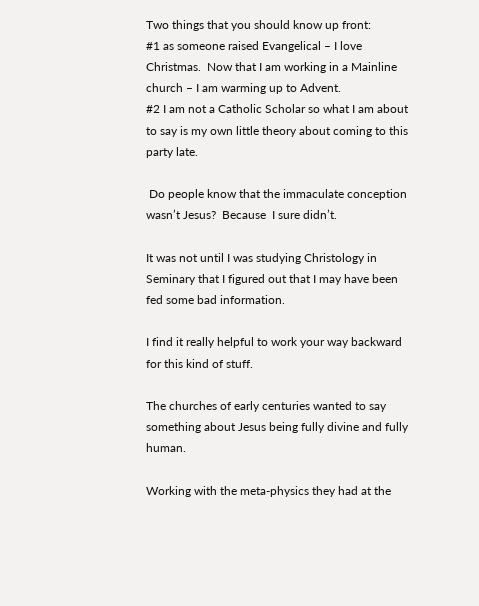Two things that you should know up front:
#1 as someone raised Evangelical – I love Christmas.  Now that I am working in a Mainline church – I am warming up to Advent.
#2 I am not a Catholic Scholar so what I am about to say is my own little theory about coming to this party late.

 Do people know that the immaculate conception wasn’t Jesus?  Because  I sure didn’t.

It was not until I was studying Christology in Seminary that I figured out that I may have been fed some bad information.

I find it really helpful to work your way backward for this kind of stuff.

The churches of early centuries wanted to say something about Jesus being fully divine and fully human.

Working with the meta-physics they had at the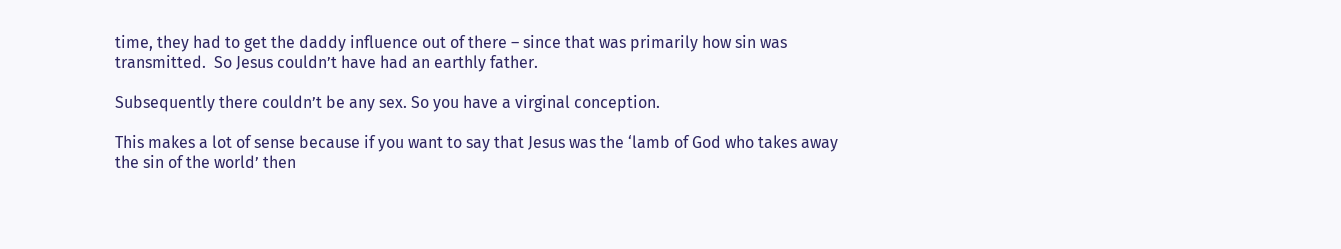time, they had to get the daddy influence out of there – since that was primarily how sin was transmitted.  So Jesus couldn’t have had an earthly father.

Subsequently there couldn’t be any sex. So you have a virginal conception.

This makes a lot of sense because if you want to say that Jesus was the ‘lamb of God who takes away the sin of the world’ then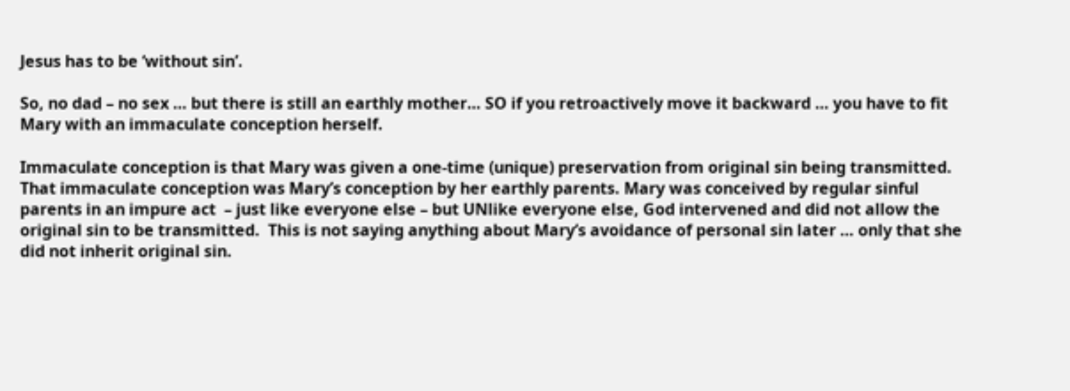Jesus has to be ‘without sin’.

So, no dad – no sex … but there is still an earthly mother… SO if you retroactively move it backward … you have to fit Mary with an immaculate conception herself.

Immaculate conception is that Mary was given a one-time (unique) preservation from original sin being transmitted.  That immaculate conception was Mary’s conception by her earthly parents. Mary was conceived by regular sinful parents in an impure act  – just like everyone else – but UNlike everyone else, God intervened and did not allow the original sin to be transmitted.  This is not saying anything about Mary’s avoidance of personal sin later … only that she did not inherit original sin.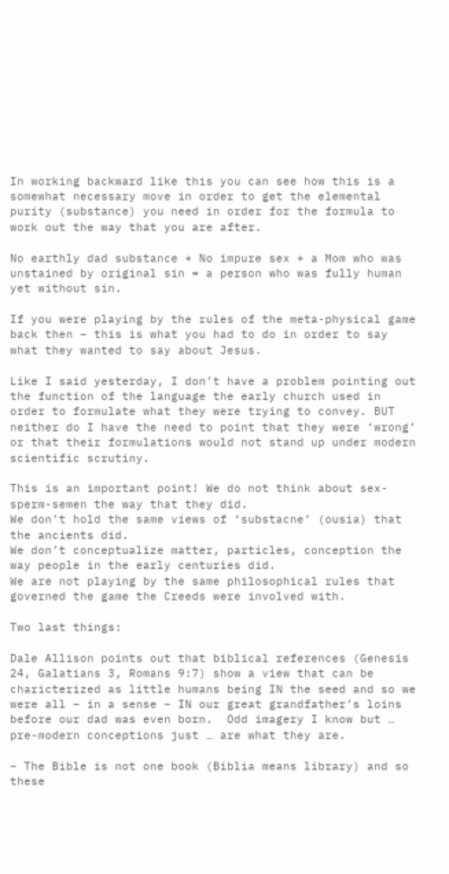In working backward like this you can see how this is a somewhat necessary move in order to get the elemental purity (substance) you need in order for the formula to work out the way that you are after.

No earthly dad substance + No impure sex + a Mom who was unstained by original sin = a person who was fully human yet without sin.

If you were playing by the rules of the meta-physical game back then – this is what you had to do in order to say what they wanted to say about Jesus.

Like I said yesterday, I don’t have a problem pointing out the function of the language the early church used in order to formulate what they were trying to convey. BUT neither do I have the need to point that they were ‘wrong’ or that their formulations would not stand up under modern scientific scrutiny.

This is an important point! We do not think about sex-sperm-semen the way that they did.
We don’t hold the same views of ‘substacne’ (ousia) that the ancients did.
We don’t conceptualize matter, particles, conception the way people in the early centuries did.
We are not playing by the same philosophical rules that governed the game the Creeds were involved with.

Two last things:

Dale Allison points out that biblical references (Genesis 24, Galatians 3, Romans 9:7) show a view that can be charicterized as little humans being IN the seed and so we were all – in a sense – IN our great grandfather’s loins before our dad was even born.  Odd imagery I know but … pre-modern conceptions just … are what they are.

– The Bible is not one book (Biblia means library) and so these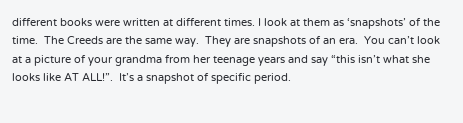different books were written at different times. I look at them as ‘snapshots’ of the time.  The Creeds are the same way.  They are snapshots of an era.  You can’t look at a picture of your grandma from her teenage years and say “this isn’t what she looks like AT ALL!”.  It’s a snapshot of specific period.